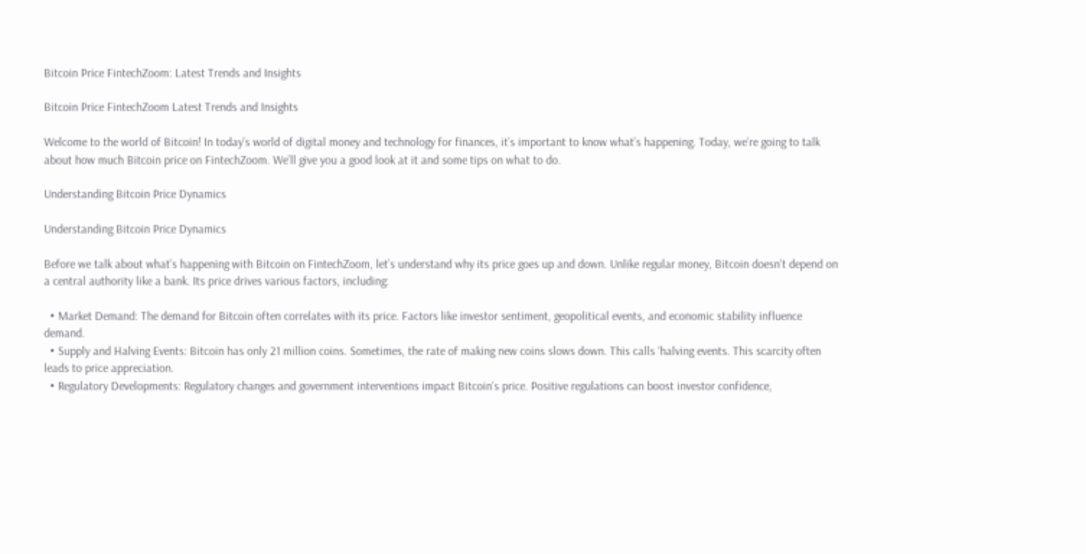Bitcoin Price FintechZoom: Latest Trends and Insights

Bitcoin Price FintechZoom Latest Trends and Insights

Welcome to the world of Bitcoin! In today’s world of digital money and technology for finances, it’s important to know what’s happening. Today, we’re going to talk about how much Bitcoin price on FintechZoom. We’ll give you a good look at it and some tips on what to do.

Understanding Bitcoin Price Dynamics

Understanding Bitcoin Price Dynamics

Before we talk about what’s happening with Bitcoin on FintechZoom, let’s understand why its price goes up and down. Unlike regular money, Bitcoin doesn’t depend on a central authority like a bank. Its price drives various factors, including:

  • Market Demand: The demand for Bitcoin often correlates with its price. Factors like investor sentiment, geopolitical events, and economic stability influence demand.
  • Supply and Halving Events: Bitcoin has only 21 million coins. Sometimes, the rate of making new coins slows down. This calls ‘halving events. This scarcity often leads to price appreciation.
  • Regulatory Developments: Regulatory changes and government interventions impact Bitcoin‘s price. Positive regulations can boost investor confidence,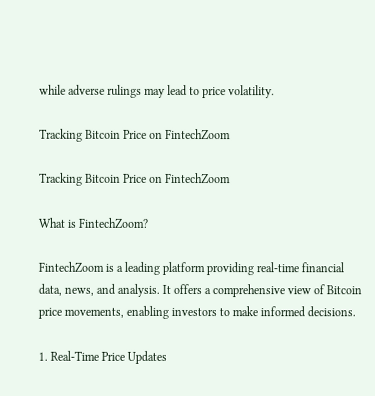while adverse rulings may lead to price volatility.

Tracking Bitcoin Price on FintechZoom

Tracking Bitcoin Price on FintechZoom

What is FintechZoom?

FintechZoom is a leading platform providing real-time financial data, news, and analysis. It offers a comprehensive view of Bitcoin price movements, enabling investors to make informed decisions.

1. Real-Time Price Updates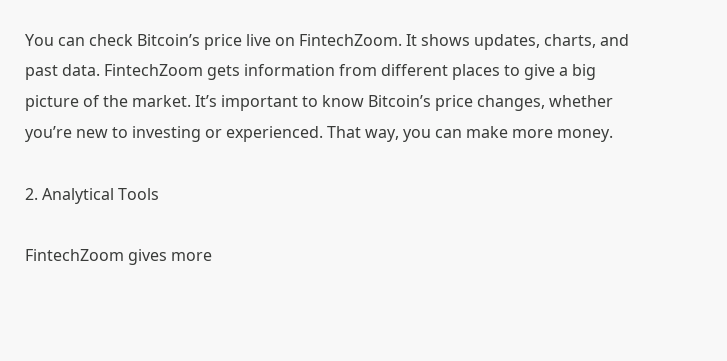You can check Bitcoin’s price live on FintechZoom. It shows updates, charts, and past data. FintechZoom gets information from different places to give a big picture of the market. It’s important to know Bitcoin’s price changes, whether you’re new to investing or experienced. That way, you can make more money.

2. Analytical Tools

FintechZoom gives more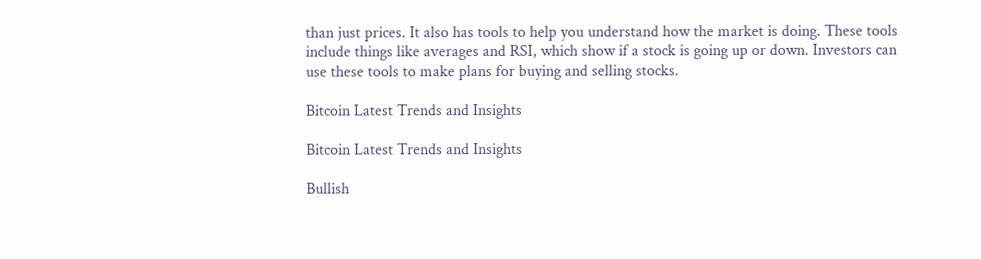than just prices. It also has tools to help you understand how the market is doing. These tools include things like averages and RSI, which show if a stock is going up or down. Investors can use these tools to make plans for buying and selling stocks.

Bitcoin Latest Trends and Insights

Bitcoin Latest Trends and Insights

Bullish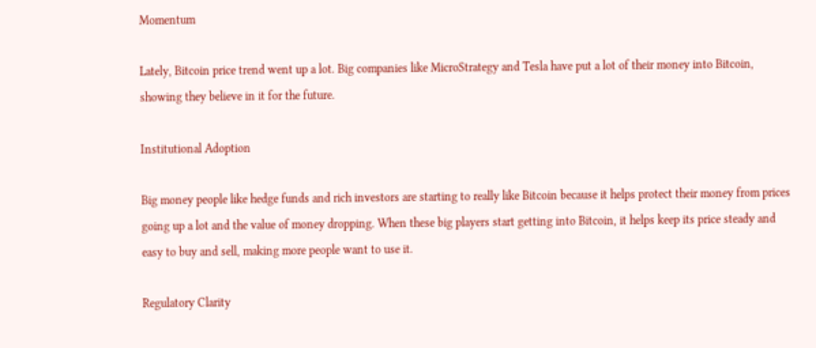Momentum

Lately, Bitcoin price trend went up a lot. Big companies like MicroStrategy and Tesla have put a lot of their money into Bitcoin, showing they believe in it for the future.

Institutional Adoption

Big money people like hedge funds and rich investors are starting to really like Bitcoin because it helps protect their money from prices going up a lot and the value of money dropping. When these big players start getting into Bitcoin, it helps keep its price steady and easy to buy and sell, making more people want to use it.

Regulatory Clarity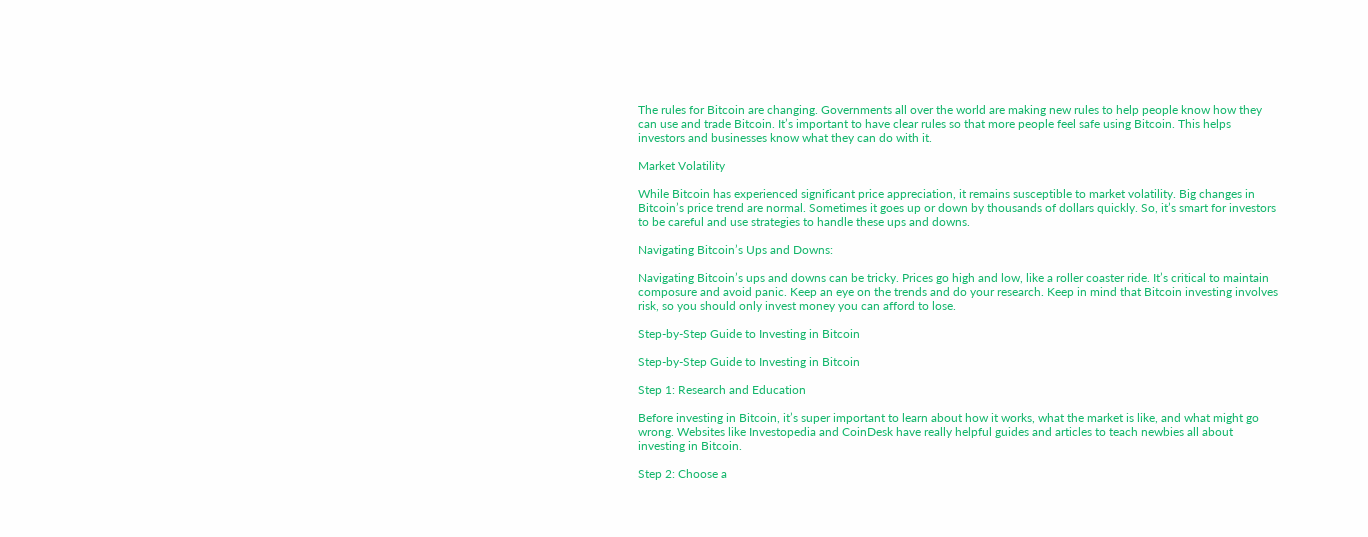The rules for Bitcoin are changing. Governments all over the world are making new rules to help people know how they can use and trade Bitcoin. It’s important to have clear rules so that more people feel safe using Bitcoin. This helps investors and businesses know what they can do with it.

Market Volatility

While Bitcoin has experienced significant price appreciation, it remains susceptible to market volatility. Big changes in Bitcoin’s price trend are normal. Sometimes it goes up or down by thousands of dollars quickly. So, it’s smart for investors to be careful and use strategies to handle these ups and downs.

Navigating Bitcoin’s Ups and Downs:

Navigating Bitcoin’s ups and downs can be tricky. Prices go high and low, like a roller coaster ride. It’s critical to maintain composure and avoid panic. Keep an eye on the trends and do your research. Keep in mind that Bitcoin investing involves risk, so you should only invest money you can afford to lose.

Step-by-Step Guide to Investing in Bitcoin

Step-by-Step Guide to Investing in Bitcoin

Step 1: Research and Education

Before investing in Bitcoin, it’s super important to learn about how it works, what the market is like, and what might go wrong. Websites like Investopedia and CoinDesk have really helpful guides and articles to teach newbies all about investing in Bitcoin.

Step 2: Choose a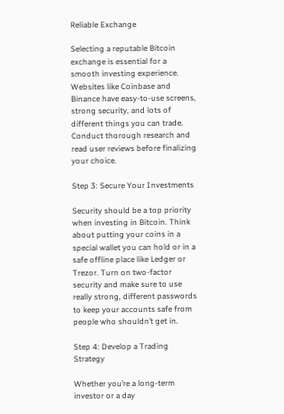Reliable Exchange

Selecting a reputable Bitcoin exchange is essential for a smooth investing experience. Websites like Coinbase and Binance have easy-to-use screens, strong security, and lots of different things you can trade. Conduct thorough research and read user reviews before finalizing your choice.

Step 3: Secure Your Investments

Security should be a top priority when investing in Bitcoin. Think about putting your coins in a special wallet you can hold or in a safe offline place like Ledger or Trezor. Turn on two-factor security and make sure to use really strong, different passwords to keep your accounts safe from people who shouldn’t get in.

Step 4: Develop a Trading Strategy

Whether you’re a long-term investor or a day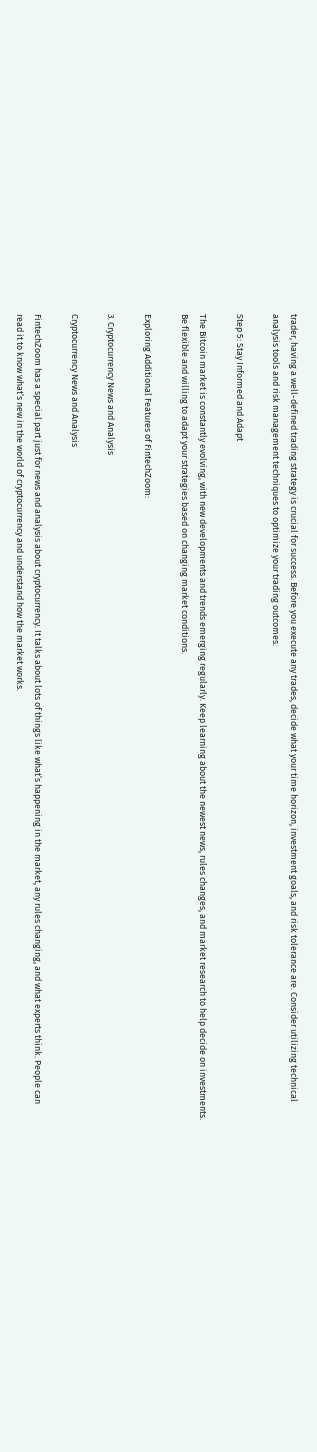trader, having a well-defined trading strategy is crucial for success. Before you execute any trades, decide what your time horizon, investment goals, and risk tolerance are. Consider utilizing technical analysis tools and risk management techniques to optimize your trading outcomes.

Step 5: Stay Informed and Adapt

The Bitcoin market is constantly evolving, with new developments and trends emerging regularly. Keep learning about the newest news, rules changes, and market research to help decide on investments. Be flexible and willing to adapt your strategies based on changing market conditions.

Exploring Additional Features of FintechZoom:

3. Cryptocurrency News and Analysis

Cryptocurrency News and Analysis

FintechZoom has a special part just for news and analysis about cryptocurrency. It talks about lots of things like what’s happening in the market, any rules changing, and what experts think. People can read it to know what’s new in the world of cryptocurrency and understand how the market works.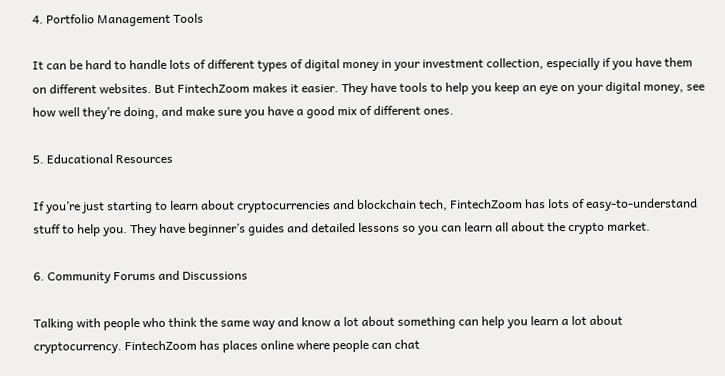4. Portfolio Management Tools

It can be hard to handle lots of different types of digital money in your investment collection, especially if you have them on different websites. But FintechZoom makes it easier. They have tools to help you keep an eye on your digital money, see how well they’re doing, and make sure you have a good mix of different ones.

5. Educational Resources

If you’re just starting to learn about cryptocurrencies and blockchain tech, FintechZoom has lots of easy-to-understand stuff to help you. They have beginner’s guides and detailed lessons so you can learn all about the crypto market.

6. Community Forums and Discussions

Talking with people who think the same way and know a lot about something can help you learn a lot about cryptocurrency. FintechZoom has places online where people can chat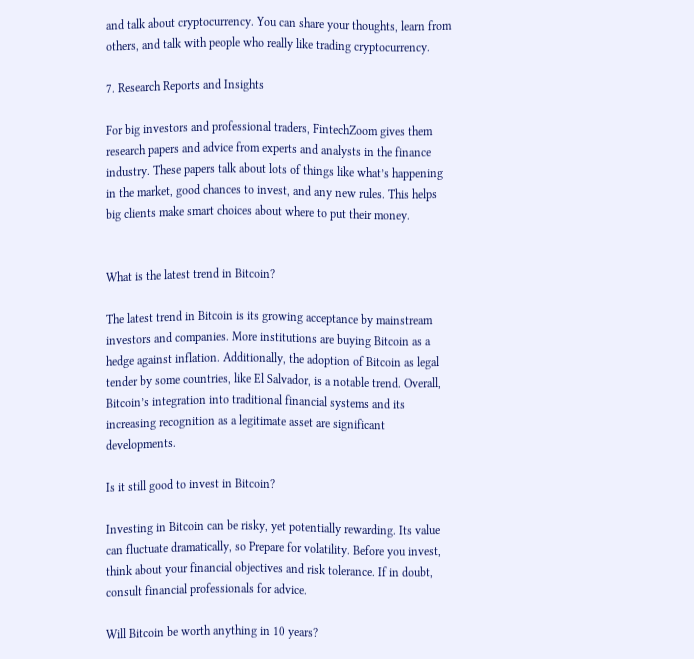and talk about cryptocurrency. You can share your thoughts, learn from others, and talk with people who really like trading cryptocurrency.

7. Research Reports and Insights

For big investors and professional traders, FintechZoom gives them research papers and advice from experts and analysts in the finance industry. These papers talk about lots of things like what’s happening in the market, good chances to invest, and any new rules. This helps big clients make smart choices about where to put their money.


What is the latest trend in Bitcoin?

The latest trend in Bitcoin is its growing acceptance by mainstream investors and companies. More institutions are buying Bitcoin as a hedge against inflation. Additionally, the adoption of Bitcoin as legal tender by some countries, like El Salvador, is a notable trend. Overall, Bitcoin’s integration into traditional financial systems and its increasing recognition as a legitimate asset are significant developments.

Is it still good to invest in Bitcoin?

Investing in Bitcoin can be risky, yet potentially rewarding. Its value can fluctuate dramatically, so Prepare for volatility. Before you invest, think about your financial objectives and risk tolerance. If in doubt, consult financial professionals for advice.

Will Bitcoin be worth anything in 10 years?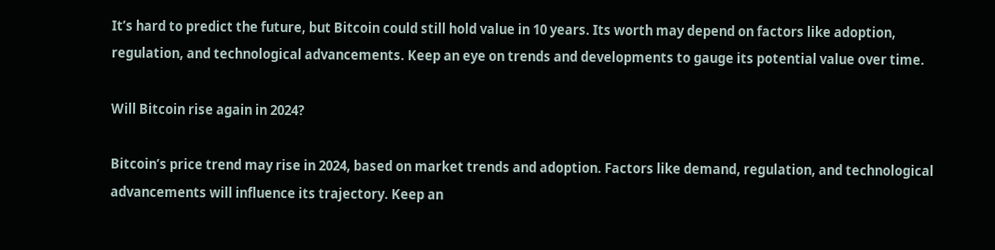It’s hard to predict the future, but Bitcoin could still hold value in 10 years. Its worth may depend on factors like adoption, regulation, and technological advancements. Keep an eye on trends and developments to gauge its potential value over time.

Will Bitcoin rise again in 2024?

Bitcoin’s price trend may rise in 2024, based on market trends and adoption. Factors like demand, regulation, and technological advancements will influence its trajectory. Keep an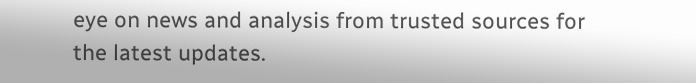eye on news and analysis from trusted sources for the latest updates.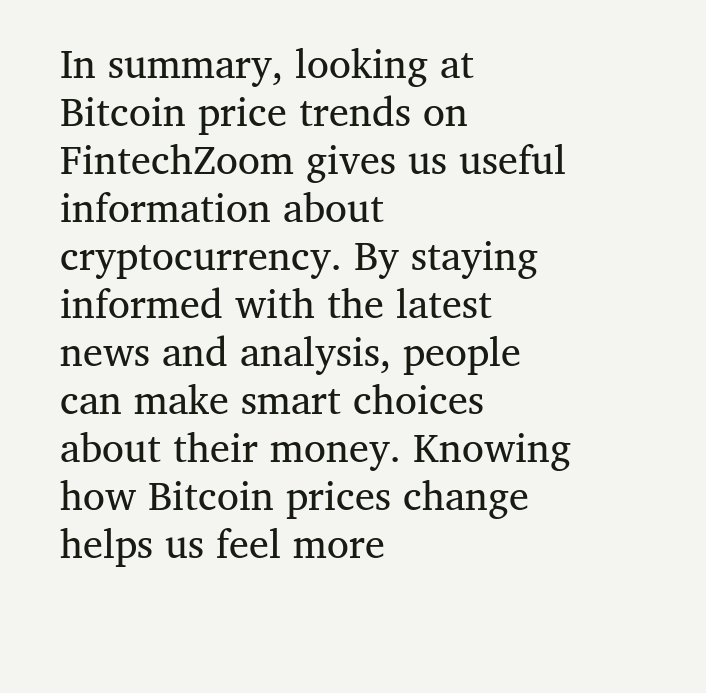In summary, looking at Bitcoin price trends on FintechZoom gives us useful information about cryptocurrency. By staying informed with the latest news and analysis, people can make smart choices about their money. Knowing how Bitcoin prices change helps us feel more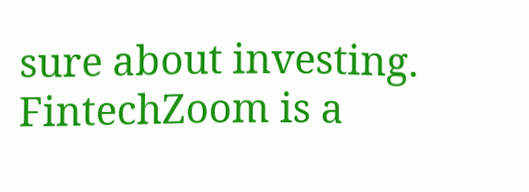sure about investing. FintechZoom is a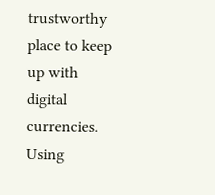trustworthy place to keep up with digital currencies. Using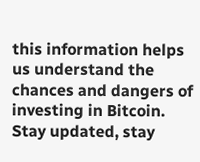this information helps us understand the chances and dangers of investing in Bitcoin. Stay updated, stay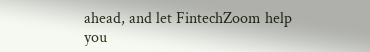ahead, and let FintechZoom help you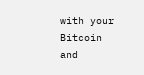with your Bitcoin and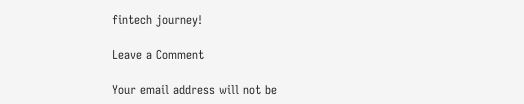fintech journey!

Leave a Comment

Your email address will not be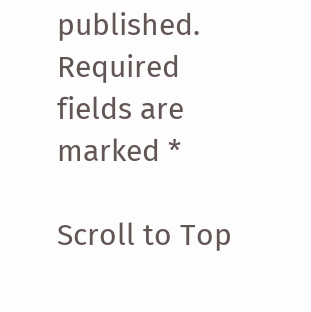published. Required fields are marked *

Scroll to Top